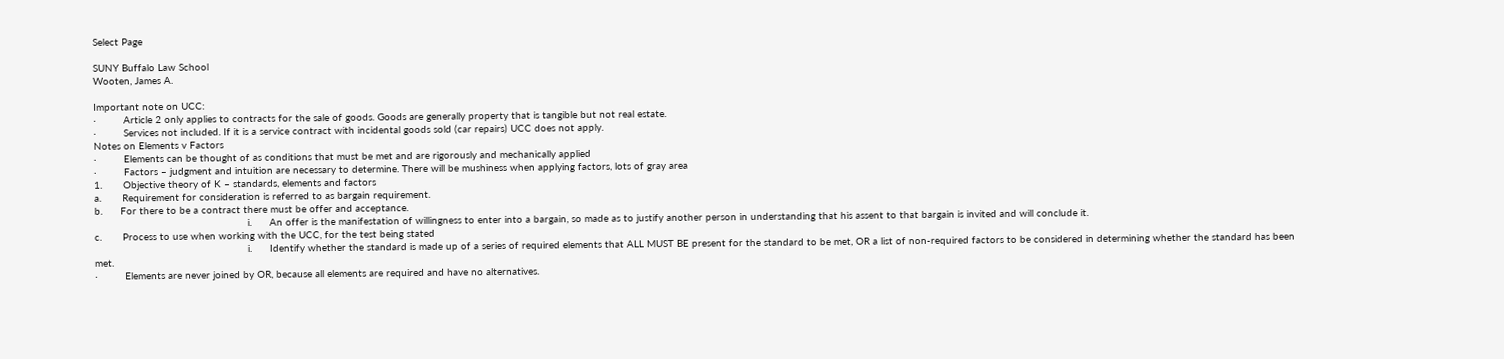Select Page

SUNY Buffalo Law School
Wooten, James A.

Important note on UCC:
·         Article 2 only applies to contracts for the sale of goods. Goods are generally property that is tangible but not real estate.
·         Services not included. If it is a service contract with incidental goods sold (car repairs) UCC does not apply.
Notes on Elements v Factors
·         Elements can be thought of as conditions that must be met and are rigorously and mechanically applied
·         Factors – judgment and intuition are necessary to determine. There will be mushiness when applying factors, lots of gray area
1.       Objective theory of K – standards, elements and factors
a.       Requirement for consideration is referred to as bargain requirement.
b.      For there to be a contract there must be offer and acceptance.
                                                   i.      An offer is the manifestation of willingness to enter into a bargain, so made as to justify another person in understanding that his assent to that bargain is invited and will conclude it.
c.       Process to use when working with the UCC, for the test being stated
                                                   i.      Identify whether the standard is made up of a series of required elements that ALL MUST BE present for the standard to be met, OR a list of non-required factors to be considered in determining whether the standard has been met.
·         Elements are never joined by OR, because all elements are required and have no alternatives.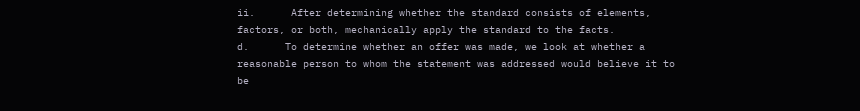ii.      After determining whether the standard consists of elements, factors, or both, mechanically apply the standard to the facts.
d.      To determine whether an offer was made, we look at whether a reasonable person to whom the statement was addressed would believe it to be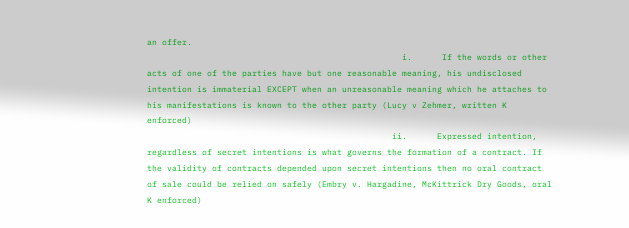an offer.
                                                   i.      If the words or other acts of one of the parties have but one reasonable meaning, his undisclosed intention is immaterial EXCEPT when an unreasonable meaning which he attaches to his manifestations is known to the other party (Lucy v Zehmer, written K enforced)
                                                 ii.      Expressed intention, regardless of secret intentions is what governs the formation of a contract. If the validity of contracts depended upon secret intentions then no oral contract of sale could be relied on safely (Embry v. Hargadine, McKittrick Dry Goods, oral K enforced)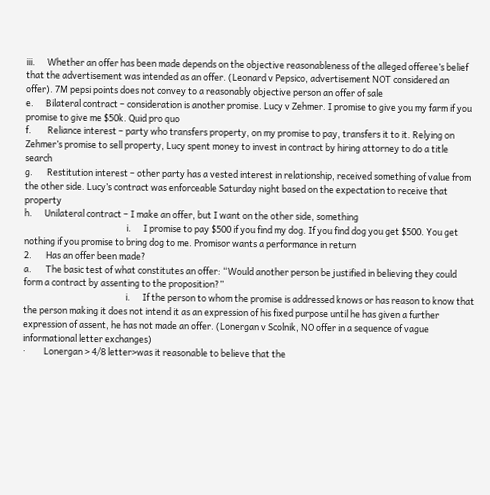iii.      Whether an offer has been made depends on the objective reasonableness of the alleged offeree’s belief that the advertisement was intended as an offer. (Leonard v Pepsico, advertisement NOT considered an offer). 7M pepsi points does not convey to a reasonably objective person an offer of sale
e.      Bilateral contract – consideration is another promise. Lucy v Zehmer. I promise to give you my farm if you promise to give me $50k. Quid pro quo
f.        Reliance interest – party who transfers property, on my promise to pay, transfers it to it. Relying on Zehmer’s promise to sell property, Lucy spent money to invest in contract by hiring attorney to do a title search
g.       Restitution interest – other party has a vested interest in relationship, received something of value from the other side. Lucy’s contract was enforceable Saturday night based on the expectation to receive that property
h.      Unilateral contract – I make an offer, but I want on the other side, something
                                                   i.      I promise to pay $500 if you find my dog. If you find dog you get $500. You get nothing if you promise to bring dog to me. Promisor wants a performance in return
2.       Has an offer been made?
a.       The basic test of what constitutes an offer: “Would another person be justified in believing they could form a contract by assenting to the proposition?”
                                                   i.      If the person to whom the promise is addressed knows or has reason to know that the person making it does not intend it as an expression of his fixed purpose until he has given a further expression of assent, he has not made an offer. (Lonergan v Scolnik, NO offer in a sequence of vague informational letter exchanges)
·         Lonergan > 4/8 letter>was it reasonable to believe that the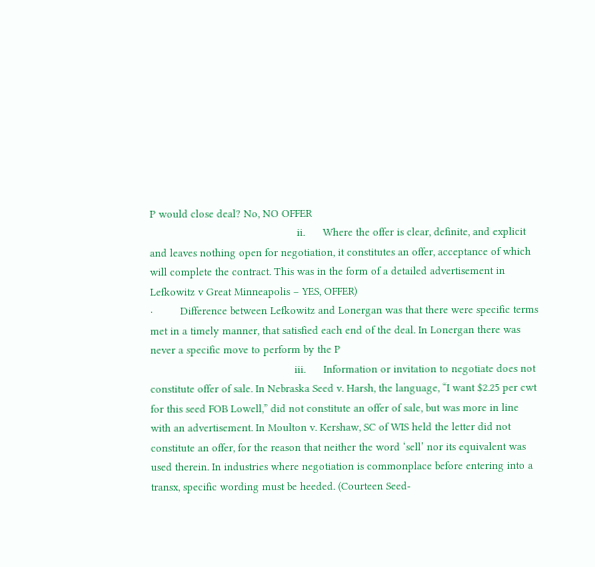P would close deal? No, NO OFFER
                                                 ii.      Where the offer is clear, definite, and explicit and leaves nothing open for negotiation, it constitutes an offer, acceptance of which will complete the contract. This was in the form of a detailed advertisement in Lefkowitz v Great Minneapolis – YES, OFFER)
·         Difference between Lefkowitz and Lonergan was that there were specific terms met in a timely manner, that satisfied each end of the deal. In Lonergan there was never a specific move to perform by the P
                                                iii.      Information or invitation to negotiate does not constitute offer of sale. In Nebraska Seed v. Harsh, the language, “I want $2.25 per cwt for this seed FOB Lowell,” did not constitute an offer of sale, but was more in line with an advertisement. In Moulton v. Kershaw, SC of WIS held the letter did not constitute an offer, for the reason that neither the word ‘sell’ nor its equivalent was used therein. In industries where negotiation is commonplace before entering into a transx, specific wording must be heeded. (Courteen Seed-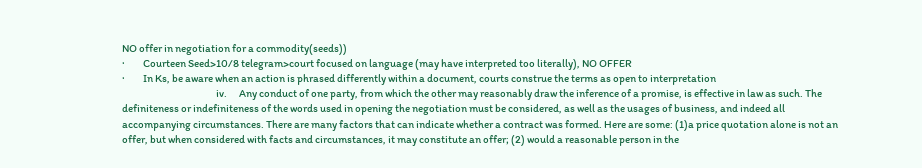NO offer in negotiation for a commodity(seeds))
·         Courteen Seed>10/8 telegram>court focused on language (may have interpreted too literally), NO OFFER
·         In Ks, be aware when an action is phrased differently within a document, courts construe the terms as open to interpretation
                                               iv.      Any conduct of one party, from which the other may reasonably draw the inference of a promise, is effective in law as such. The definiteness or indefiniteness of the words used in opening the negotiation must be considered, as well as the usages of business, and indeed all accompanying circumstances. There are many factors that can indicate whether a contract was formed. Here are some: (1)a price quotation alone is not an offer, but when considered with facts and circumstances, it may constitute an offer; (2) would a reasonable person in the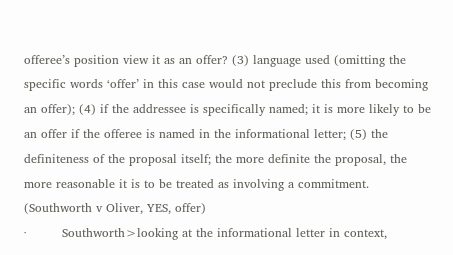offeree’s position view it as an offer? (3) language used (omitting the specific words ‘offer’ in this case would not preclude this from becoming an offer); (4) if the addressee is specifically named; it is more likely to be an offer if the offeree is named in the informational letter; (5) the definiteness of the proposal itself; the more definite the proposal, the more reasonable it is to be treated as involving a commitment. (Southworth v Oliver, YES, offer)
·         Southworth>looking at the informational letter in context,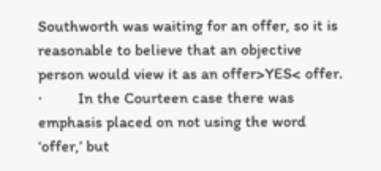Southworth was waiting for an offer, so it is reasonable to believe that an objective person would view it as an offer>YES< offer. ·         In the Courteen case there was emphasis placed on not using the word ‘offer,’ but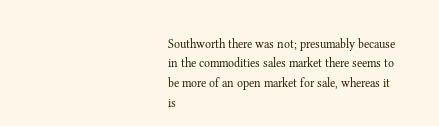Southworth there was not; presumably because in the commodities sales market there seems to be more of an open market for sale, whereas it is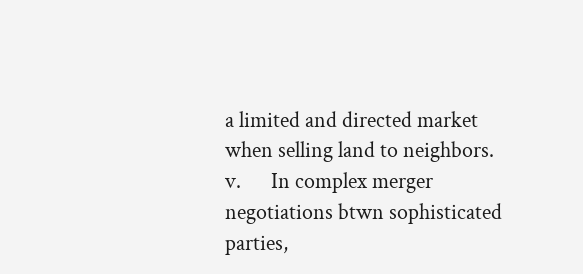a limited and directed market when selling land to neighbors.                                                  v.      In complex merger negotiations btwn sophisticated parties,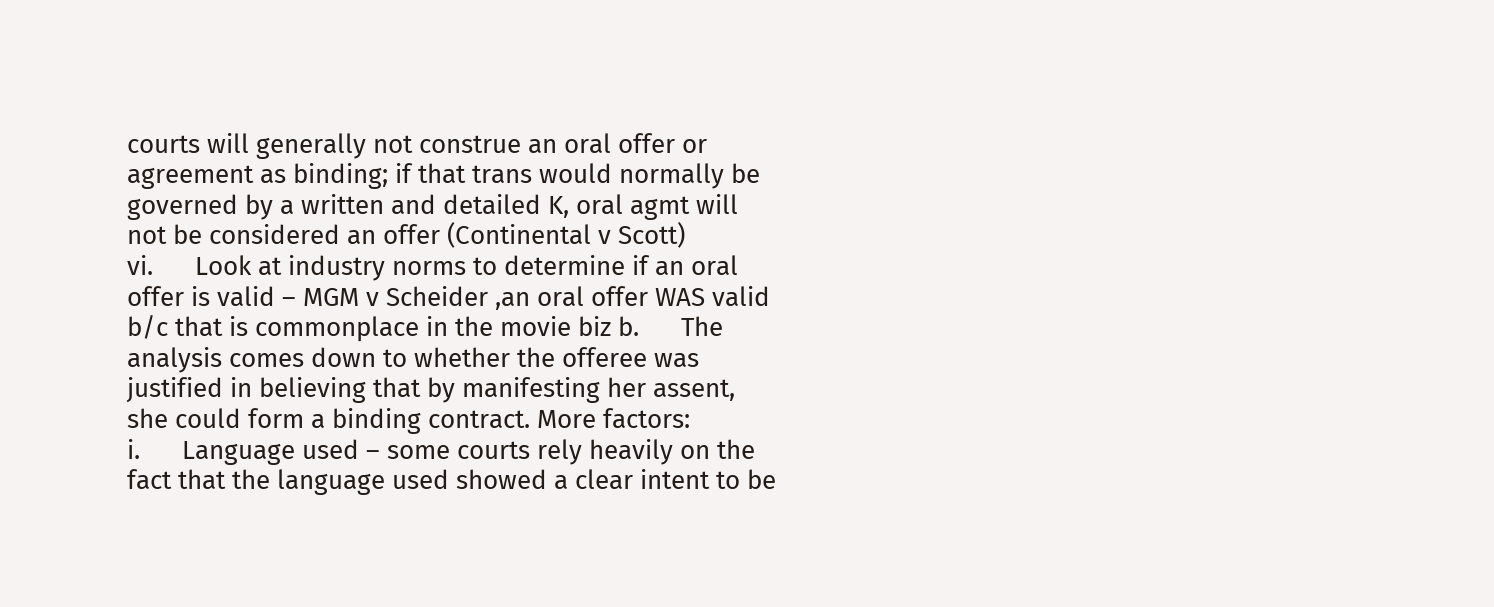courts will generally not construe an oral offer or agreement as binding; if that trans would normally be governed by a written and detailed K, oral agmt will not be considered an offer (Continental v Scott)                                                vi.      Look at industry norms to determine if an oral offer is valid – MGM v Scheider ,an oral offer WAS valid b/c that is commonplace in the movie biz b.      The analysis comes down to whether the offeree was justified in believing that by manifesting her assent, she could form a binding contract. More factors:                                                    i.      Language used – some courts rely heavily on the fact that the language used showed a clear intent to be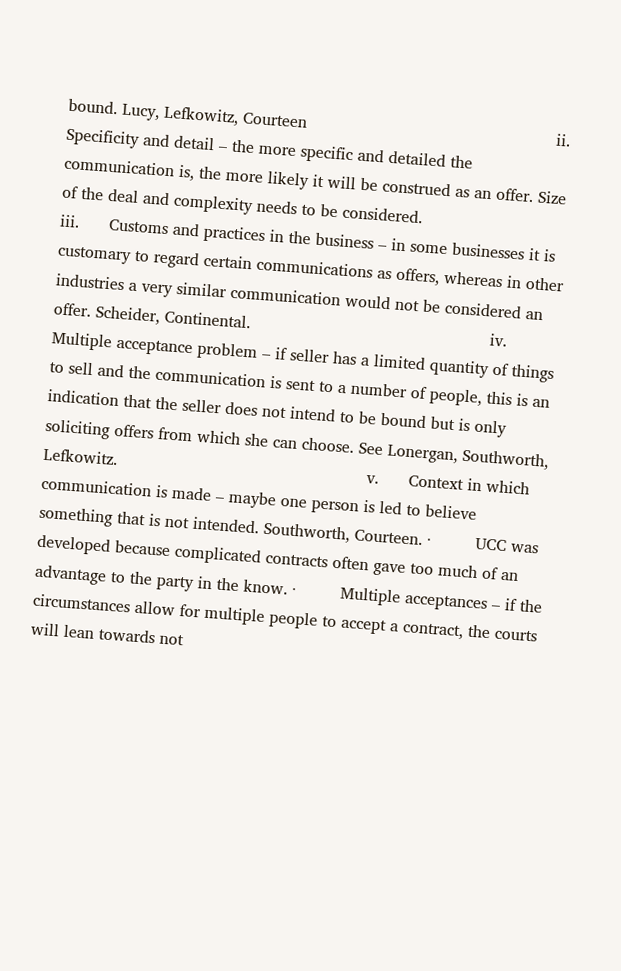bound. Lucy, Lefkowitz, Courteen                                                  ii.      Specificity and detail – the more specific and detailed the communication is, the more likely it will be construed as an offer. Size of the deal and complexity needs to be considered.                                                 iii.      Customs and practices in the business – in some businesses it is customary to regard certain communications as offers, whereas in other industries a very similar communication would not be considered an offer. Scheider, Continental.                                                iv.      Multiple acceptance problem – if seller has a limited quantity of things to sell and the communication is sent to a number of people, this is an indication that the seller does not intend to be bound but is only soliciting offers from which she can choose. See Lonergan, Southworth, Lefkowitz.                                                  v.      Context in which communication is made – maybe one person is led to believe something that is not intended. Southworth, Courteen. ·         UCC was developed because complicated contracts often gave too much of an advantage to the party in the know. ·         Multiple acceptances – if the circumstances allow for multiple people to accept a contract, the courts will lean towards not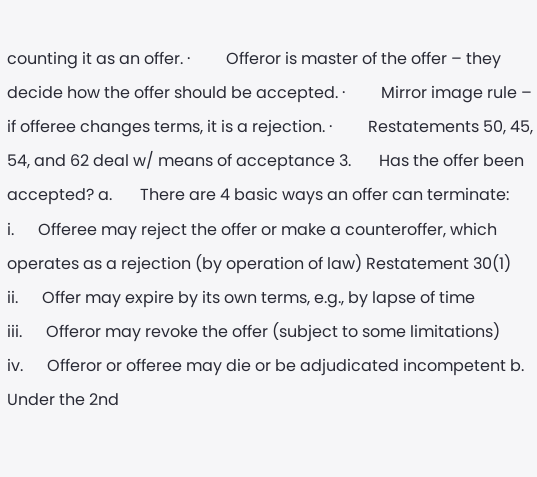counting it as an offer. ·         Offeror is master of the offer – they decide how the offer should be accepted. ·         Mirror image rule – if offeree changes terms, it is a rejection. ·         Restatements 50, 45, 54, and 62 deal w/ means of acceptance 3.       Has the offer been accepted? a.       There are 4 basic ways an offer can terminate:                                                    i.      Offeree may reject the offer or make a counteroffer, which operates as a rejection (by operation of law) Restatement 30(1)                                                  ii.      Offer may expire by its own terms, e.g., by lapse of time                                                 iii.      Offeror may revoke the offer (subject to some limitations)                                                iv.      Offeror or offeree may die or be adjudicated incompetent b.      Under the 2nd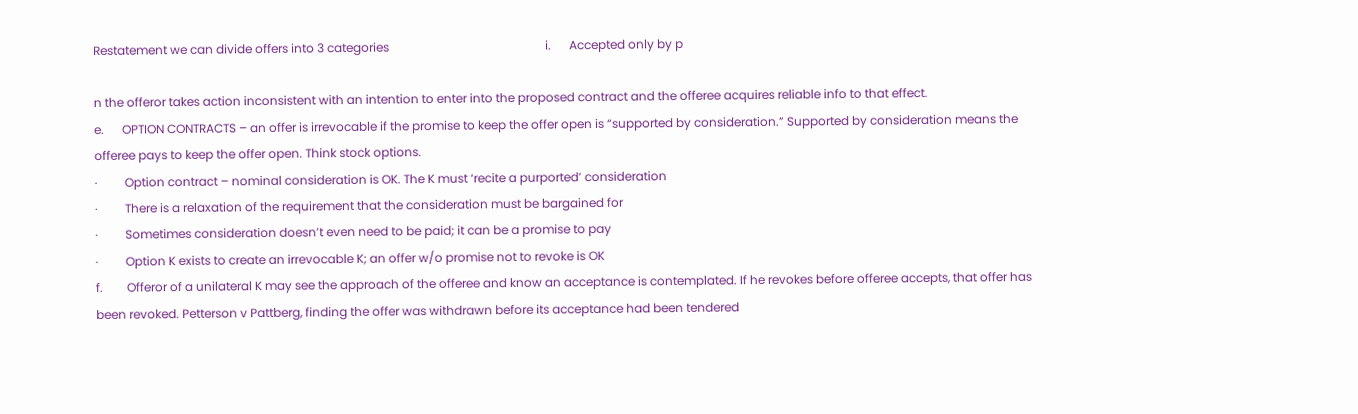Restatement we can divide offers into 3 categories                                                    i.      Accepted only by p

n the offeror takes action inconsistent with an intention to enter into the proposed contract and the offeree acquires reliable info to that effect.
e.      OPTION CONTRACTS – an offer is irrevocable if the promise to keep the offer open is “supported by consideration.” Supported by consideration means the offeree pays to keep the offer open. Think stock options.
·         Option contract – nominal consideration is OK. The K must ‘recite a purported’ consideration
·         There is a relaxation of the requirement that the consideration must be bargained for
·         Sometimes consideration doesn’t even need to be paid; it can be a promise to pay
·         Option K exists to create an irrevocable K; an offer w/o promise not to revoke is OK
f.        Offeror of a unilateral K may see the approach of the offeree and know an acceptance is contemplated. If he revokes before offeree accepts, that offer has been revoked. Petterson v Pattberg, finding the offer was withdrawn before its acceptance had been tendered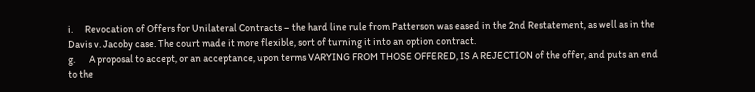i.      Revocation of Offers for Unilateral Contracts – the hard line rule from Patterson was eased in the 2nd Restatement, as well as in the Davis v. Jacoby case. The court made it more flexible, sort of turning it into an option contract.
g.       A proposal to accept, or an acceptance, upon terms VARYING FROM THOSE OFFERED, IS A REJECTION of the offer, and puts an end to the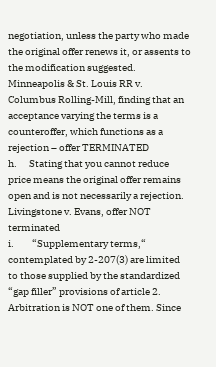negotiation, unless the party who made the original offer renews it, or assents to the modification suggested. Minneapolis & St. Louis RR v. Columbus Rolling-Mill, finding that an acceptance varying the terms is a counteroffer, which functions as a rejection – offer TERMINATED
h.      Stating that you cannot reduce price means the original offer remains open and is not necessarily a rejection. Livingstone v. Evans, offer NOT terminated
i.         “Supplementary terms,“ contemplated by 2-207(3) are limited to those supplied by the standardized “gap filler” provisions of article 2. Arbitration is NOT one of them. Since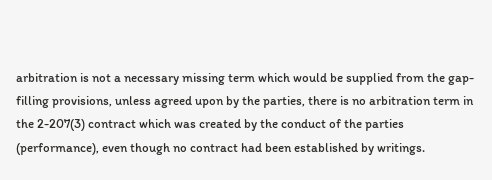arbitration is not a necessary missing term which would be supplied from the gap-filling provisions, unless agreed upon by the parties, there is no arbitration term in the 2-207(3) contract which was created by the conduct of the parties (performance), even though no contract had been established by writings.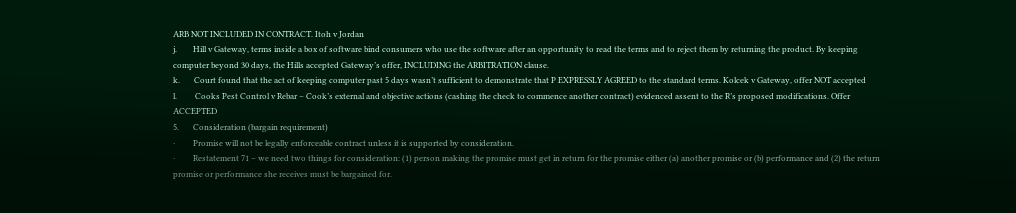ARB NOT INCLUDED IN CONTRACT. Itoh v Jordan
j.        Hill v Gateway, terms inside a box of software bind consumers who use the software after an opportunity to read the terms and to reject them by returning the product. By keeping computer beyond 30 days, the Hills accepted Gateway’s offer, INCLUDING the ARBITRATION clause.
k.       Court found that the act of keeping computer past 5 days wasn’t sufficient to demonstrate that P EXPRESSLY AGREED to the standard terms. Kolcek v Gateway, offer NOT accepted
l.         Cooks Pest Control v Rebar – Cook’s external and objective actions (cashing the check to commence another contract) evidenced assent to the R’s proposed modifications. Offer ACCEPTED
5.       Consideration (bargain requirement)
·         Promise will not be legally enforceable contract unless it is supported by consideration.
·         Restatement 71 – we need two things for consideration: (1) person making the promise must get in return for the promise either (a) another promise or (b) performance and (2) the return promise or performance she receives must be bargained for.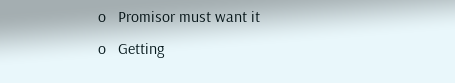o   Promisor must want it
o   Getting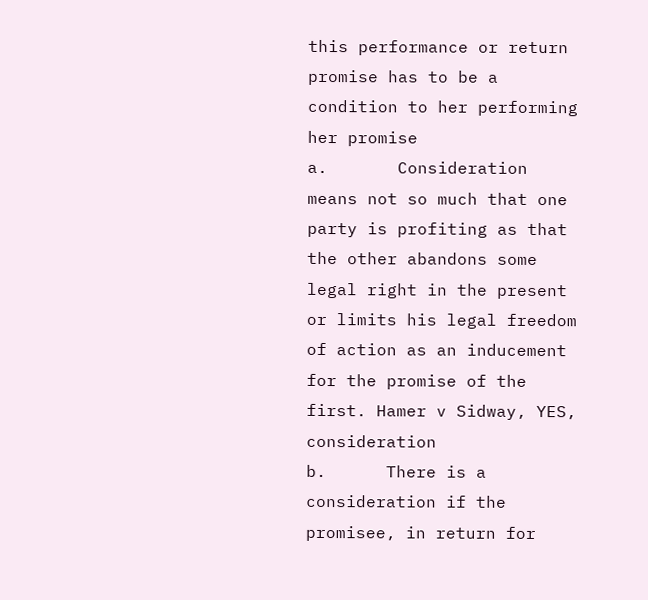this performance or return promise has to be a condition to her performing her promise
a.       Consideration means not so much that one party is profiting as that the other abandons some legal right in the present or limits his legal freedom of action as an inducement for the promise of the first. Hamer v Sidway, YES, consideration
b.      There is a consideration if the promisee, in return for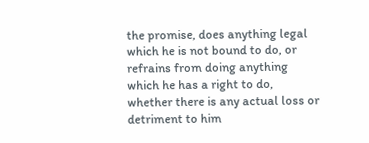the promise, does anything legal which he is not bound to do, or refrains from doing anything which he has a right to do, whether there is any actual loss or detriment to him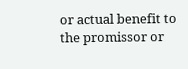or actual benefit to the promissor or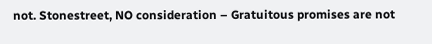not. Stonestreet, NO consideration – Gratuitous promises are not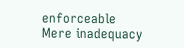enforceable
Mere inadequacy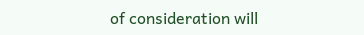of consideration will